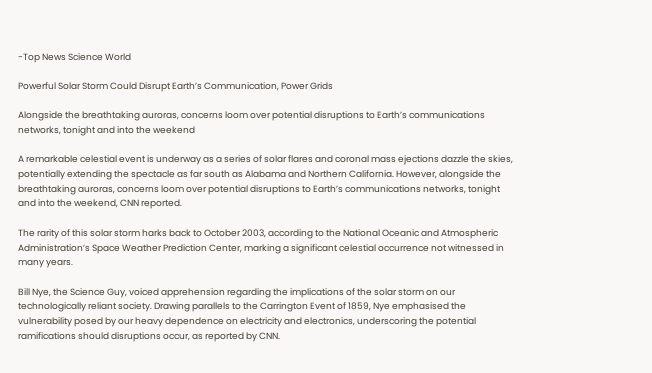-Top News Science World

Powerful Solar Storm Could Disrupt Earth’s Communication, Power Grids

Alongside the breathtaking auroras, concerns loom over potential disruptions to Earth’s communications networks, tonight and into the weekend

A remarkable celestial event is underway as a series of solar flares and coronal mass ejections dazzle the skies, potentially extending the spectacle as far south as Alabama and Northern California. However, alongside the breathtaking auroras, concerns loom over potential disruptions to Earth’s communications networks, tonight and into the weekend, CNN reported.

The rarity of this solar storm harks back to October 2003, according to the National Oceanic and Atmospheric Administration’s Space Weather Prediction Center, marking a significant celestial occurrence not witnessed in many years.

Bill Nye, the Science Guy, voiced apprehension regarding the implications of the solar storm on our technologically reliant society. Drawing parallels to the Carrington Event of 1859, Nye emphasised the vulnerability posed by our heavy dependence on electricity and electronics, underscoring the potential ramifications should disruptions occur, as reported by CNN.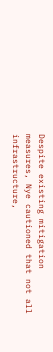Despite existing mitigation measures, Nye cautioned that not all infrastructure,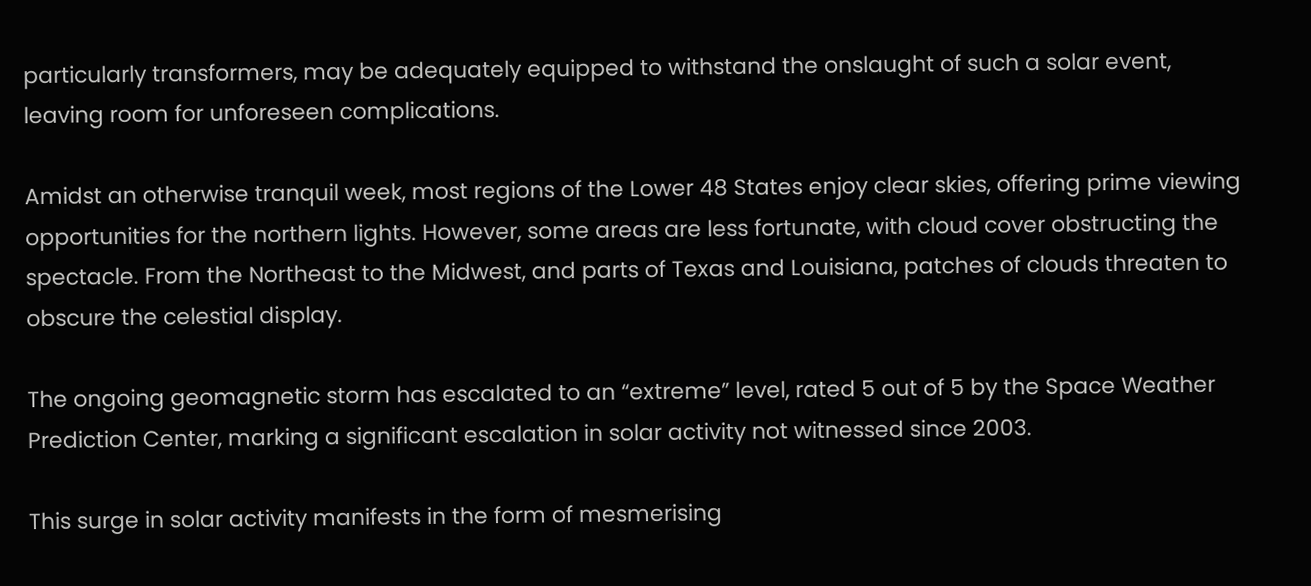particularly transformers, may be adequately equipped to withstand the onslaught of such a solar event, leaving room for unforeseen complications.

Amidst an otherwise tranquil week, most regions of the Lower 48 States enjoy clear skies, offering prime viewing opportunities for the northern lights. However, some areas are less fortunate, with cloud cover obstructing the spectacle. From the Northeast to the Midwest, and parts of Texas and Louisiana, patches of clouds threaten to obscure the celestial display.

The ongoing geomagnetic storm has escalated to an “extreme” level, rated 5 out of 5 by the Space Weather Prediction Center, marking a significant escalation in solar activity not witnessed since 2003.

This surge in solar activity manifests in the form of mesmerising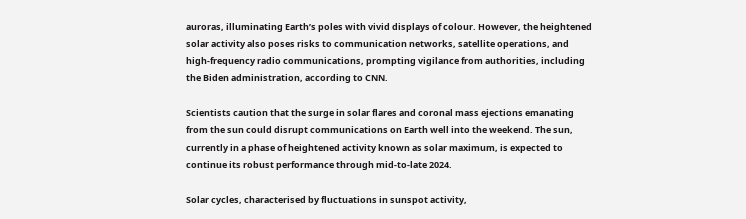auroras, illuminating Earth’s poles with vivid displays of colour. However, the heightened solar activity also poses risks to communication networks, satellite operations, and high-frequency radio communications, prompting vigilance from authorities, including the Biden administration, according to CNN.

Scientists caution that the surge in solar flares and coronal mass ejections emanating from the sun could disrupt communications on Earth well into the weekend. The sun, currently in a phase of heightened activity known as solar maximum, is expected to continue its robust performance through mid-to-late 2024.

Solar cycles, characterised by fluctuations in sunspot activity,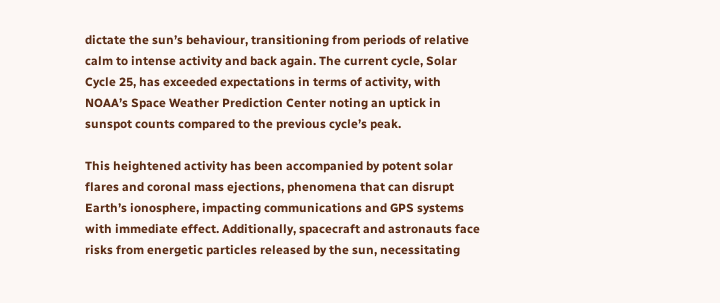dictate the sun’s behaviour, transitioning from periods of relative calm to intense activity and back again. The current cycle, Solar Cycle 25, has exceeded expectations in terms of activity, with NOAA’s Space Weather Prediction Center noting an uptick in sunspot counts compared to the previous cycle’s peak.

This heightened activity has been accompanied by potent solar flares and coronal mass ejections, phenomena that can disrupt Earth’s ionosphere, impacting communications and GPS systems with immediate effect. Additionally, spacecraft and astronauts face risks from energetic particles released by the sun, necessitating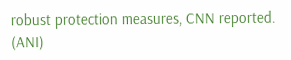robust protection measures, CNN reported. (ANI)